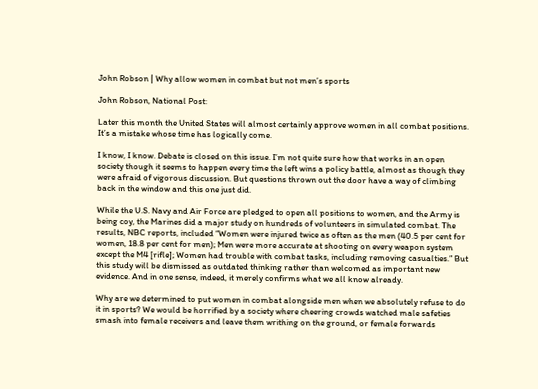John Robson | Why allow women in combat but not men’s sports

John Robson, National Post:

Later this month the United States will almost certainly approve women in all combat positions. It’s a mistake whose time has logically come.

I know, I know. Debate is closed on this issue. I’m not quite sure how that works in an open society though it seems to happen every time the left wins a policy battle, almost as though they were afraid of vigorous discussion. But questions thrown out the door have a way of climbing back in the window and this one just did.

While the U.S. Navy and Air Force are pledged to open all positions to women, and the Army is being coy, the Marines did a major study on hundreds of volunteers in simulated combat. The results, NBC reports, included “Women were injured twice as often as the men (40.5 per cent for women, 18.8 per cent for men); Men were more accurate at shooting on every weapon system except the M4 [rifle]; Women had trouble with combat tasks, including removing casualties.” But this study will be dismissed as outdated thinking rather than welcomed as important new evidence. And in one sense, indeed, it merely confirms what we all know already.

Why are we determined to put women in combat alongside men when we absolutely refuse to do it in sports? We would be horrified by a society where cheering crowds watched male safeties smash into female receivers and leave them writhing on the ground, or female forwards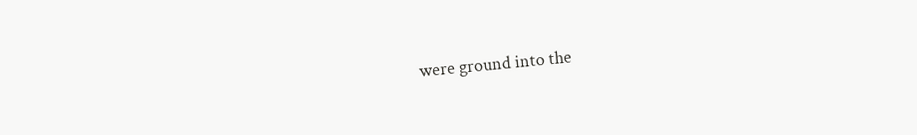were ground into the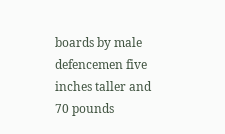boards by male defencemen five inches taller and 70 pounds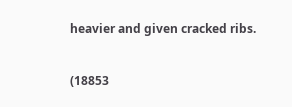heavier and given cracked ribs.


(18853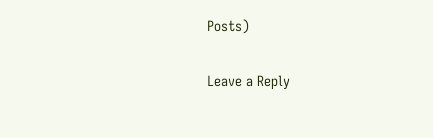Posts)

Leave a Reply